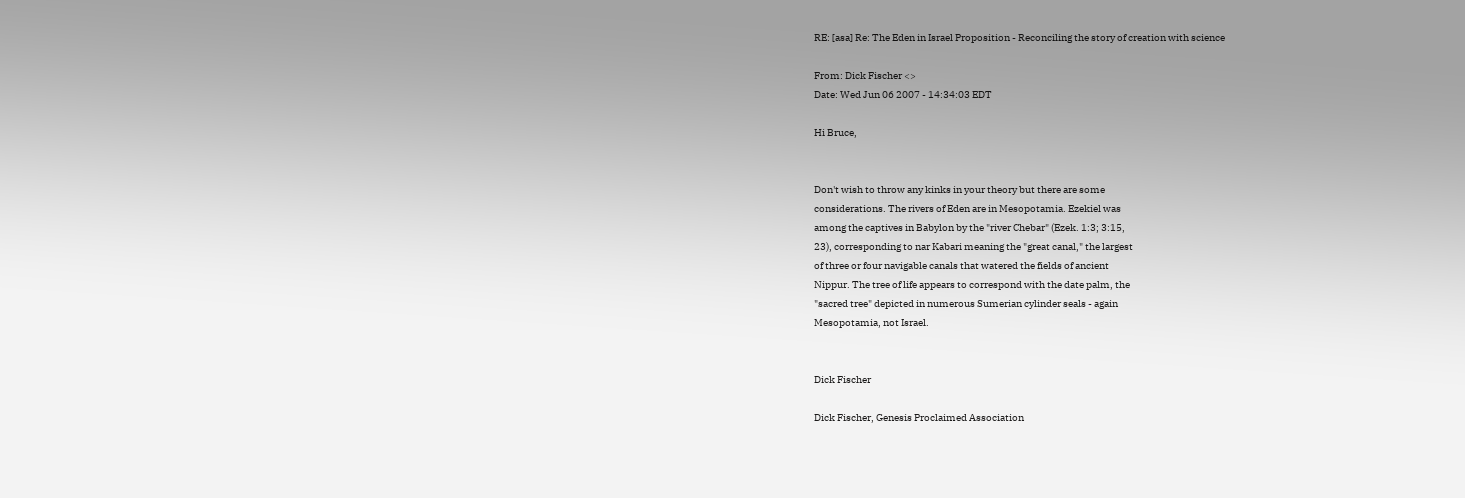RE: [asa] Re: The Eden in Israel Proposition - Reconciling the story of creation with science

From: Dick Fischer <>
Date: Wed Jun 06 2007 - 14:34:03 EDT

Hi Bruce,


Don't wish to throw any kinks in your theory but there are some
considerations. The rivers of Eden are in Mesopotamia. Ezekiel was
among the captives in Babylon by the "river Chebar" (Ezek. 1:3; 3:15,
23), corresponding to nar Kabari meaning the "great canal," the largest
of three or four navigable canals that watered the fields of ancient
Nippur. The tree of life appears to correspond with the date palm, the
"sacred tree" depicted in numerous Sumerian cylinder seals - again
Mesopotamia, not Israel.


Dick Fischer

Dick Fischer, Genesis Proclaimed Association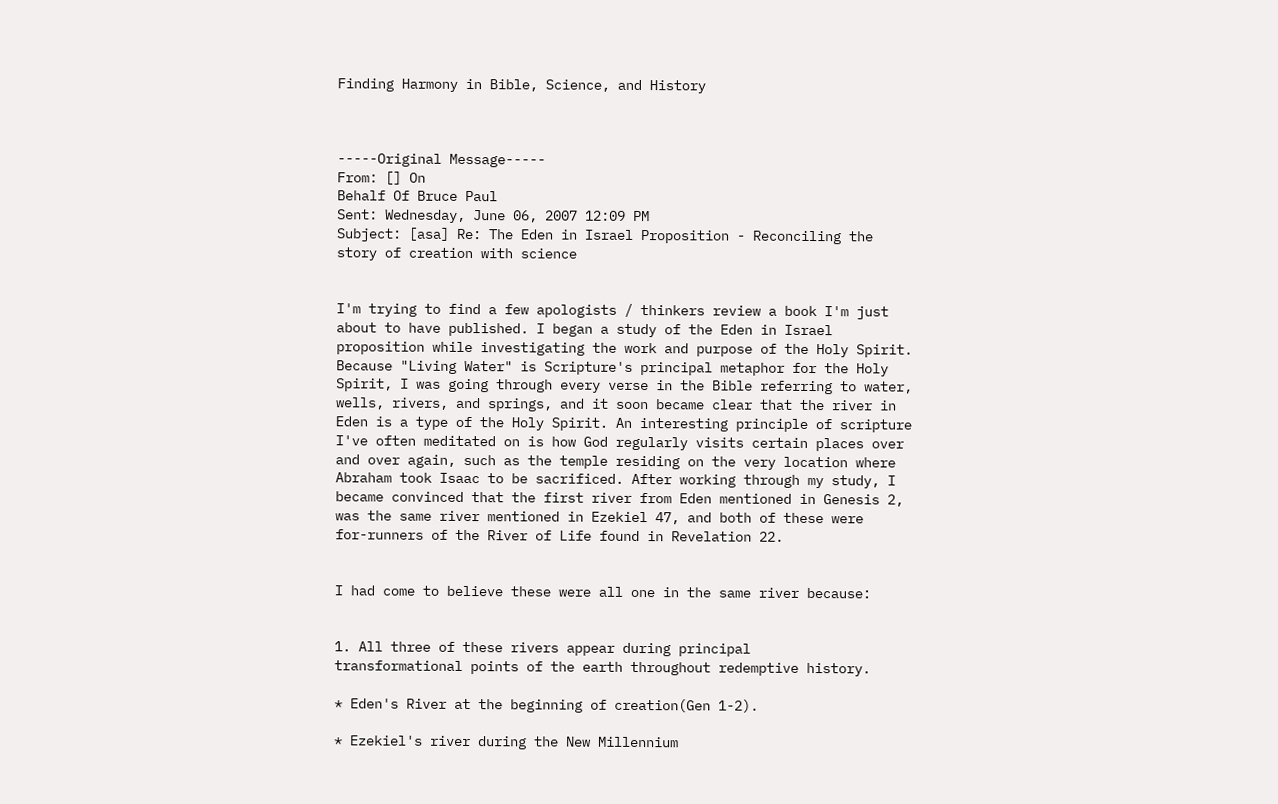Finding Harmony in Bible, Science, and History



-----Original Message-----
From: [] On
Behalf Of Bruce Paul
Sent: Wednesday, June 06, 2007 12:09 PM
Subject: [asa] Re: The Eden in Israel Proposition - Reconciling the
story of creation with science


I'm trying to find a few apologists / thinkers review a book I'm just
about to have published. I began a study of the Eden in Israel
proposition while investigating the work and purpose of the Holy Spirit.
Because "Living Water" is Scripture's principal metaphor for the Holy
Spirit, I was going through every verse in the Bible referring to water,
wells, rivers, and springs, and it soon became clear that the river in
Eden is a type of the Holy Spirit. An interesting principle of scripture
I've often meditated on is how God regularly visits certain places over
and over again, such as the temple residing on the very location where
Abraham took Isaac to be sacrificed. After working through my study, I
became convinced that the first river from Eden mentioned in Genesis 2,
was the same river mentioned in Ezekiel 47, and both of these were
for-runners of the River of Life found in Revelation 22.


I had come to believe these were all one in the same river because:


1. All three of these rivers appear during principal
transformational points of the earth throughout redemptive history.

* Eden's River at the beginning of creation(Gen 1-2).

* Ezekiel's river during the New Millennium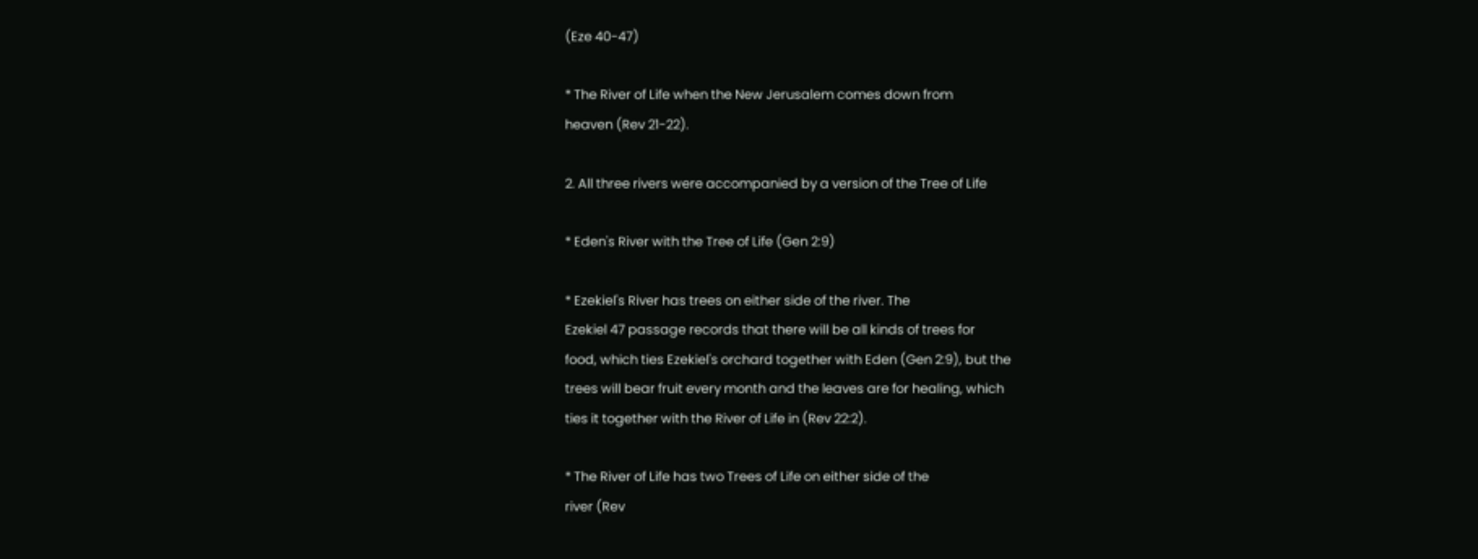(Eze 40-47)

* The River of Life when the New Jerusalem comes down from
heaven (Rev 21-22).

2. All three rivers were accompanied by a version of the Tree of Life

* Eden's River with the Tree of Life (Gen 2:9)

* Ezekiel's River has trees on either side of the river. The
Ezekiel 47 passage records that there will be all kinds of trees for
food, which ties Ezekiel's orchard together with Eden (Gen 2:9), but the
trees will bear fruit every month and the leaves are for healing, which
ties it together with the River of Life in (Rev 22:2).

* The River of Life has two Trees of Life on either side of the
river (Rev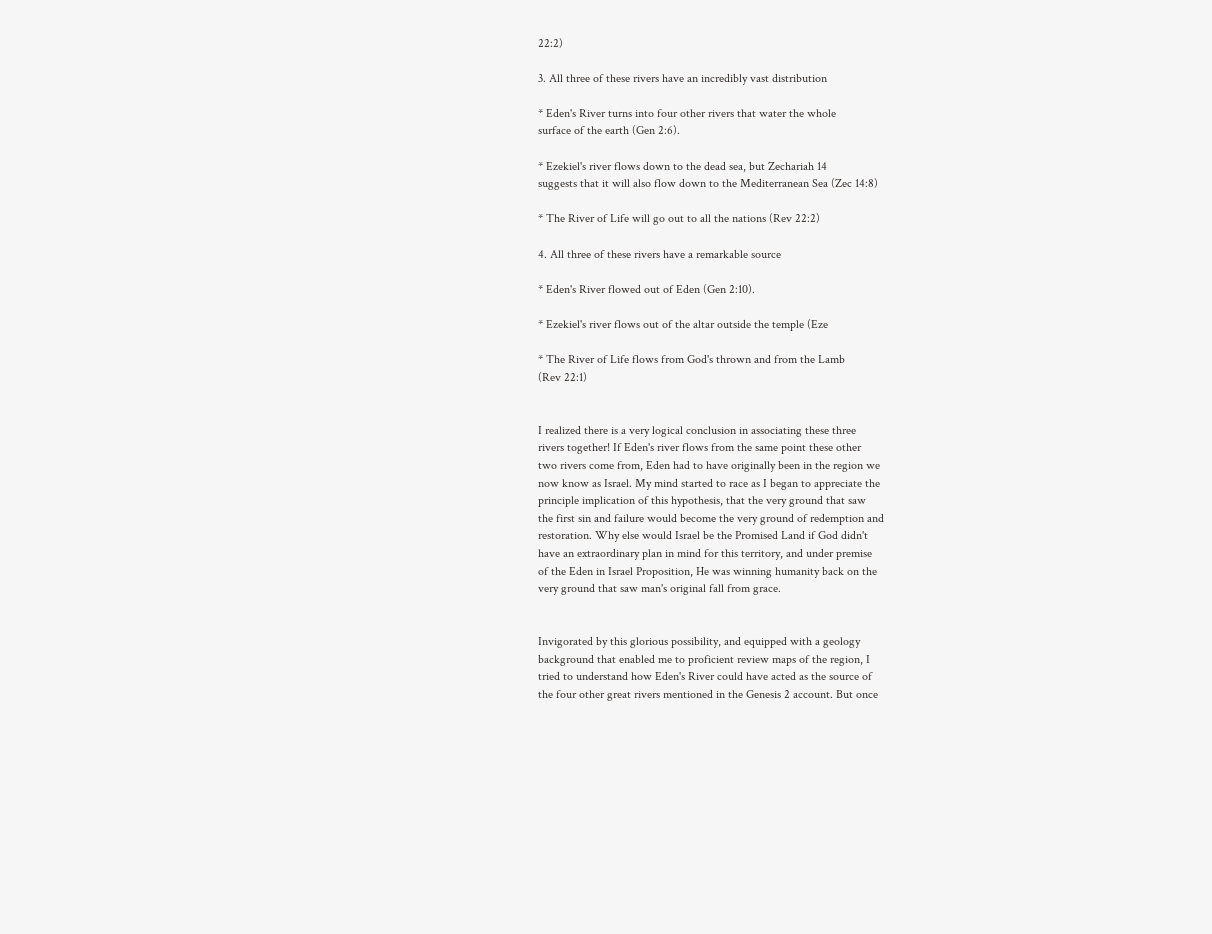22:2)

3. All three of these rivers have an incredibly vast distribution

* Eden's River turns into four other rivers that water the whole
surface of the earth (Gen 2:6).

* Ezekiel's river flows down to the dead sea, but Zechariah 14
suggests that it will also flow down to the Mediterranean Sea (Zec 14:8)

* The River of Life will go out to all the nations (Rev 22:2)

4. All three of these rivers have a remarkable source

* Eden's River flowed out of Eden (Gen 2:10).

* Ezekiel's river flows out of the altar outside the temple (Eze

* The River of Life flows from God's thrown and from the Lamb
(Rev 22:1)


I realized there is a very logical conclusion in associating these three
rivers together! If Eden's river flows from the same point these other
two rivers come from, Eden had to have originally been in the region we
now know as Israel. My mind started to race as I began to appreciate the
principle implication of this hypothesis, that the very ground that saw
the first sin and failure would become the very ground of redemption and
restoration. Why else would Israel be the Promised Land if God didn't
have an extraordinary plan in mind for this territory, and under premise
of the Eden in Israel Proposition, He was winning humanity back on the
very ground that saw man's original fall from grace.


Invigorated by this glorious possibility, and equipped with a geology
background that enabled me to proficient review maps of the region, I
tried to understand how Eden's River could have acted as the source of
the four other great rivers mentioned in the Genesis 2 account. But once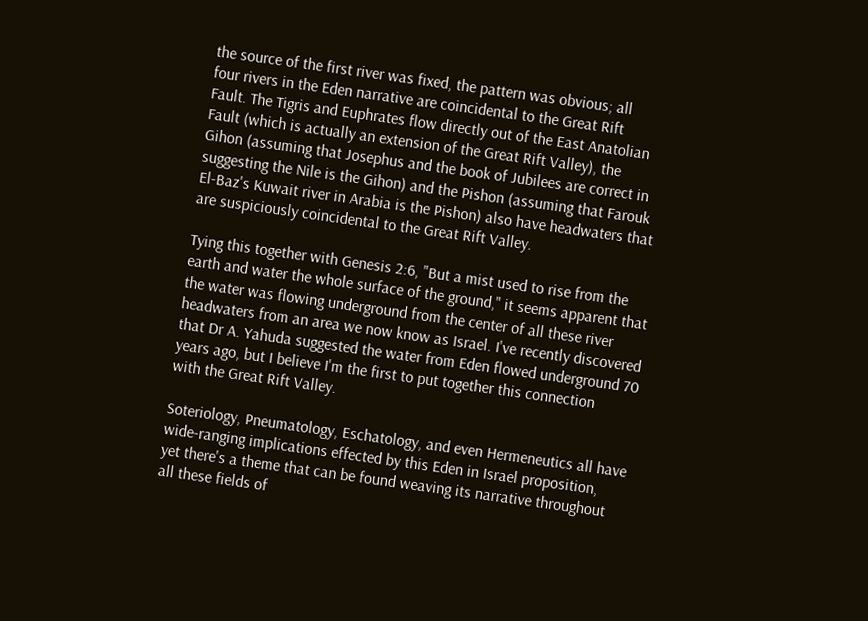the source of the first river was fixed, the pattern was obvious; all
four rivers in the Eden narrative are coincidental to the Great Rift
Fault. The Tigris and Euphrates flow directly out of the East Anatolian
Fault (which is actually an extension of the Great Rift Valley), the
Gihon (assuming that Josephus and the book of Jubilees are correct in
suggesting the Nile is the Gihon) and the Pishon (assuming that Farouk
El-Baz's Kuwait river in Arabia is the Pishon) also have headwaters that
are suspiciously coincidental to the Great Rift Valley.

Tying this together with Genesis 2:6, "But a mist used to rise from the
earth and water the whole surface of the ground," it seems apparent that
the water was flowing underground from the center of all these river
headwaters from an area we now know as Israel. I've recently discovered
that Dr A. Yahuda suggested the water from Eden flowed underground 70
years ago, but I believe I'm the first to put together this connection
with the Great Rift Valley.

Soteriology, Pneumatology, Eschatology, and even Hermeneutics all have
wide-ranging implications effected by this Eden in Israel proposition,
yet there's a theme that can be found weaving its narrative throughout
all these fields of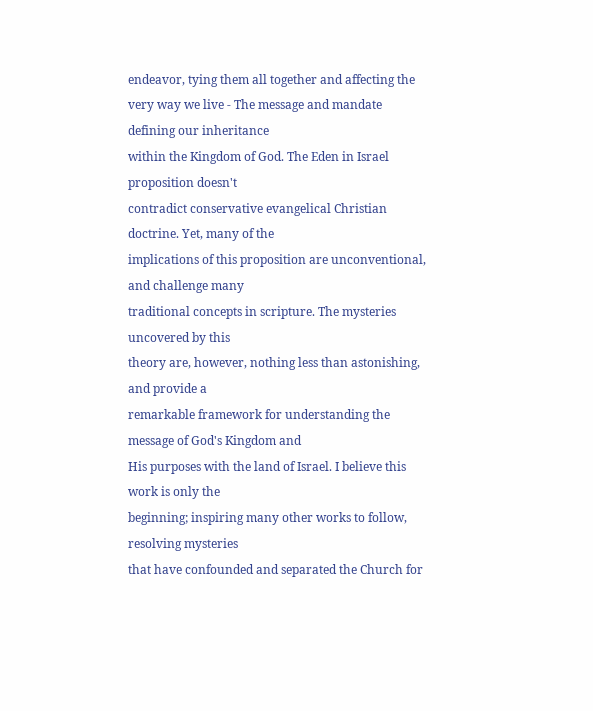endeavor, tying them all together and affecting the
very way we live - The message and mandate defining our inheritance
within the Kingdom of God. The Eden in Israel proposition doesn't
contradict conservative evangelical Christian doctrine. Yet, many of the
implications of this proposition are unconventional, and challenge many
traditional concepts in scripture. The mysteries uncovered by this
theory are, however, nothing less than astonishing, and provide a
remarkable framework for understanding the message of God's Kingdom and
His purposes with the land of Israel. I believe this work is only the
beginning; inspiring many other works to follow, resolving mysteries
that have confounded and separated the Church for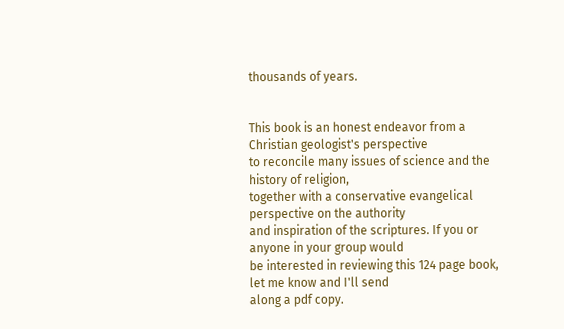thousands of years.


This book is an honest endeavor from a Christian geologist's perspective
to reconcile many issues of science and the history of religion,
together with a conservative evangelical perspective on the authority
and inspiration of the scriptures. If you or anyone in your group would
be interested in reviewing this 124 page book, let me know and I'll send
along a pdf copy.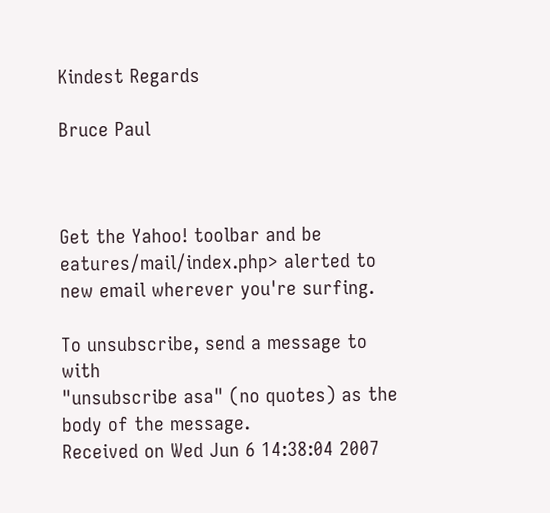Kindest Regards

Bruce Paul



Get the Yahoo! toolbar and be
eatures/mail/index.php> alerted to new email wherever you're surfing.

To unsubscribe, send a message to with
"unsubscribe asa" (no quotes) as the body of the message.
Received on Wed Jun 6 14:38:04 2007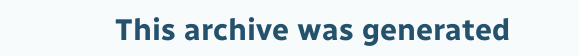This archive was generated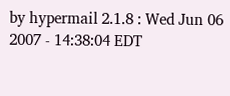by hypermail 2.1.8 : Wed Jun 06 2007 - 14:38:04 EDT